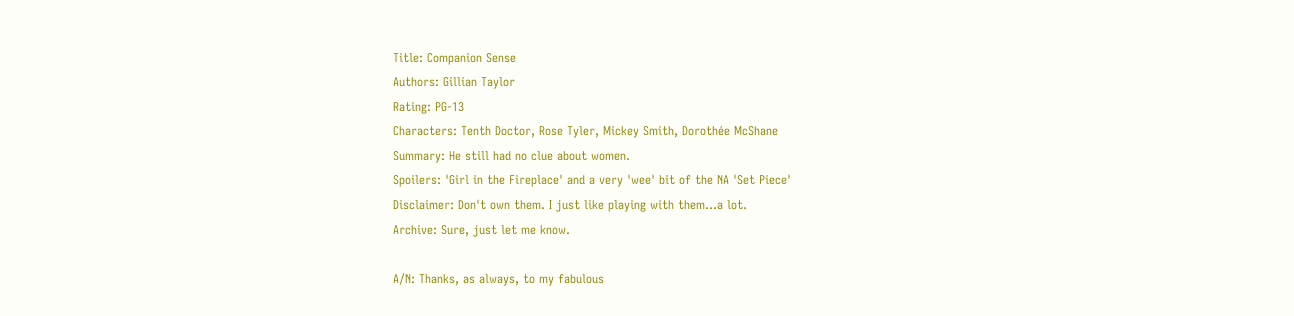Title: Companion Sense
Authors: Gillian Taylor
Rating: PG-13
Characters: Tenth Doctor, Rose Tyler, Mickey Smith, Dorothée McShane
Summary: He still had no clue about women.
Spoilers: 'Girl in the Fireplace' and a very 'wee' bit of the NA 'Set Piece'
Disclaimer: Don't own them. I just like playing with them...a lot.
Archive: Sure, just let me know.

A/N: Thanks, as always, to my fabulous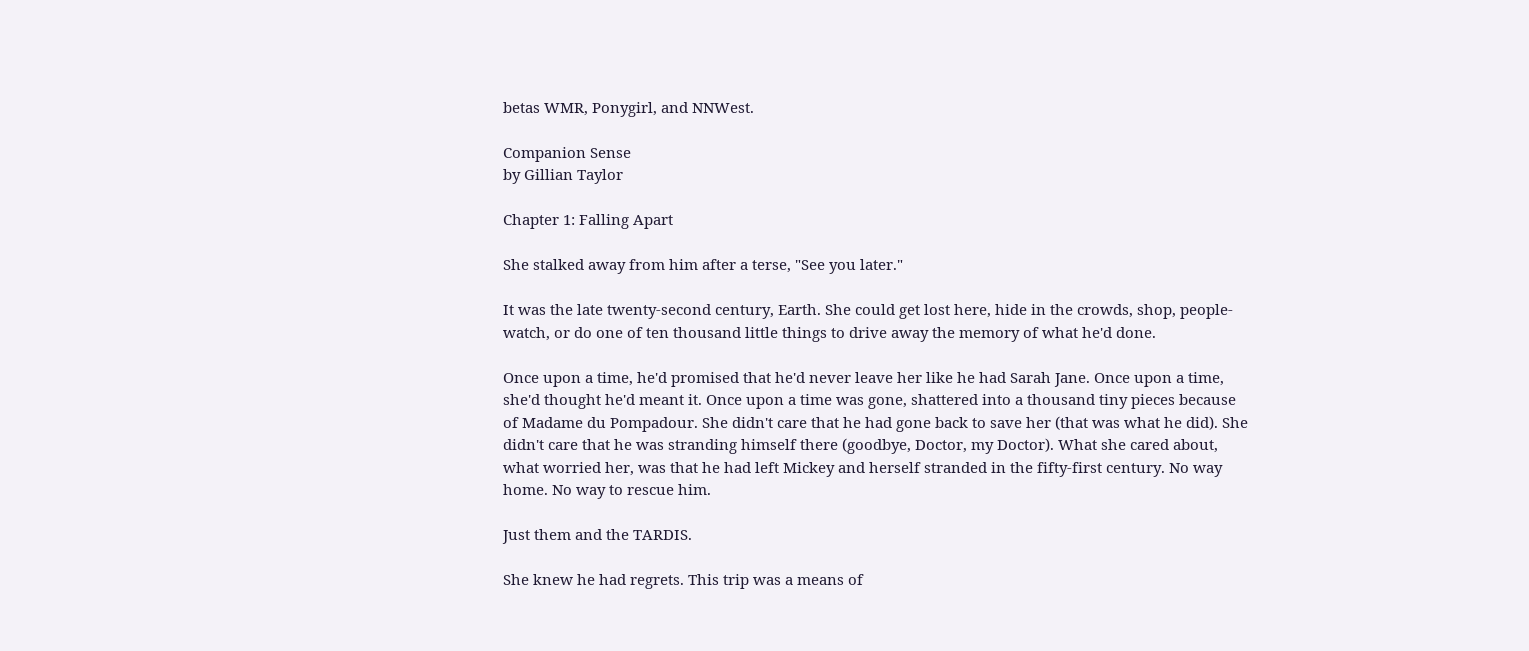betas WMR, Ponygirl, and NNWest.

Companion Sense
by Gillian Taylor

Chapter 1: Falling Apart

She stalked away from him after a terse, "See you later."

It was the late twenty-second century, Earth. She could get lost here, hide in the crowds, shop, people-watch, or do one of ten thousand little things to drive away the memory of what he'd done.

Once upon a time, he'd promised that he'd never leave her like he had Sarah Jane. Once upon a time, she'd thought he'd meant it. Once upon a time was gone, shattered into a thousand tiny pieces because of Madame du Pompadour. She didn't care that he had gone back to save her (that was what he did). She didn't care that he was stranding himself there (goodbye, Doctor, my Doctor). What she cared about, what worried her, was that he had left Mickey and herself stranded in the fifty-first century. No way home. No way to rescue him.

Just them and the TARDIS.

She knew he had regrets. This trip was a means of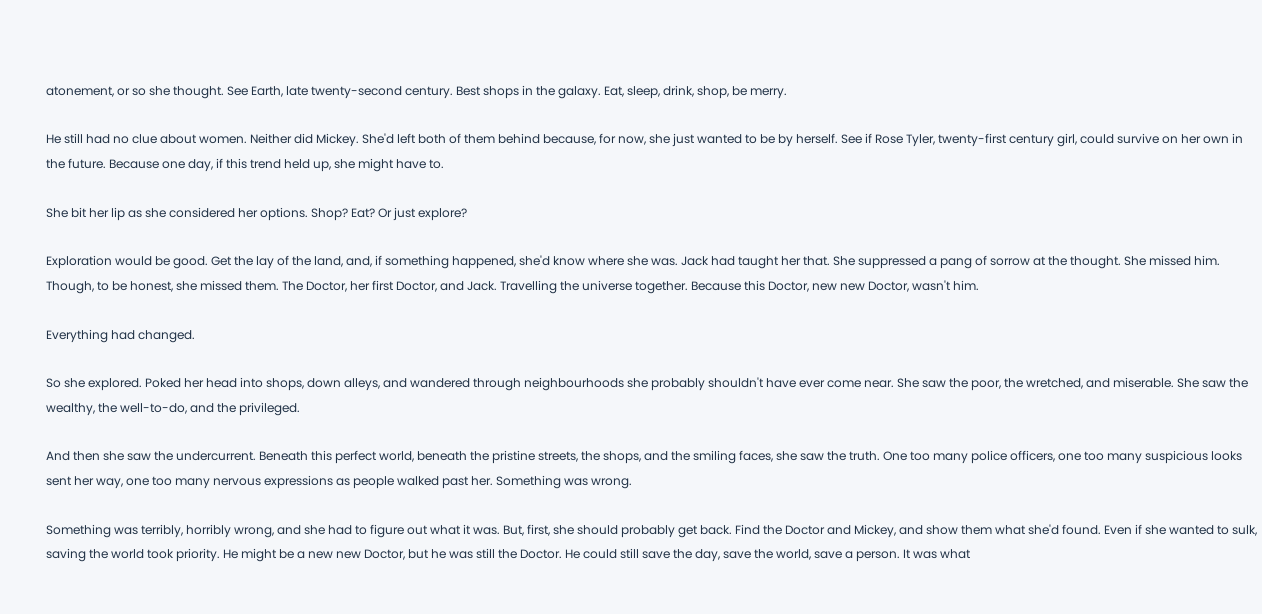atonement, or so she thought. See Earth, late twenty-second century. Best shops in the galaxy. Eat, sleep, drink, shop, be merry.

He still had no clue about women. Neither did Mickey. She'd left both of them behind because, for now, she just wanted to be by herself. See if Rose Tyler, twenty-first century girl, could survive on her own in the future. Because one day, if this trend held up, she might have to.

She bit her lip as she considered her options. Shop? Eat? Or just explore?

Exploration would be good. Get the lay of the land, and, if something happened, she'd know where she was. Jack had taught her that. She suppressed a pang of sorrow at the thought. She missed him. Though, to be honest, she missed them. The Doctor, her first Doctor, and Jack. Travelling the universe together. Because this Doctor, new new Doctor, wasn't him.

Everything had changed.

So she explored. Poked her head into shops, down alleys, and wandered through neighbourhoods she probably shouldn't have ever come near. She saw the poor, the wretched, and miserable. She saw the wealthy, the well-to-do, and the privileged.

And then she saw the undercurrent. Beneath this perfect world, beneath the pristine streets, the shops, and the smiling faces, she saw the truth. One too many police officers, one too many suspicious looks sent her way, one too many nervous expressions as people walked past her. Something was wrong.

Something was terribly, horribly wrong, and she had to figure out what it was. But, first, she should probably get back. Find the Doctor and Mickey, and show them what she'd found. Even if she wanted to sulk, saving the world took priority. He might be a new new Doctor, but he was still the Doctor. He could still save the day, save the world, save a person. It was what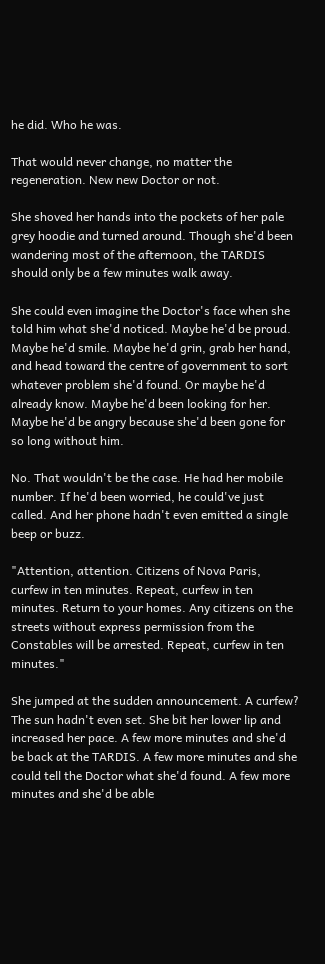he did. Who he was.

That would never change, no matter the regeneration. New new Doctor or not.

She shoved her hands into the pockets of her pale grey hoodie and turned around. Though she'd been wandering most of the afternoon, the TARDIS should only be a few minutes walk away.

She could even imagine the Doctor's face when she told him what she'd noticed. Maybe he'd be proud. Maybe he'd smile. Maybe he'd grin, grab her hand, and head toward the centre of government to sort whatever problem she'd found. Or maybe he'd already know. Maybe he'd been looking for her. Maybe he'd be angry because she'd been gone for so long without him.

No. That wouldn't be the case. He had her mobile number. If he'd been worried, he could've just called. And her phone hadn't even emitted a single beep or buzz.

"Attention, attention. Citizens of Nova Paris, curfew in ten minutes. Repeat, curfew in ten minutes. Return to your homes. Any citizens on the streets without express permission from the Constables will be arrested. Repeat, curfew in ten minutes."

She jumped at the sudden announcement. A curfew? The sun hadn't even set. She bit her lower lip and increased her pace. A few more minutes and she'd be back at the TARDIS. A few more minutes and she could tell the Doctor what she'd found. A few more minutes and she'd be able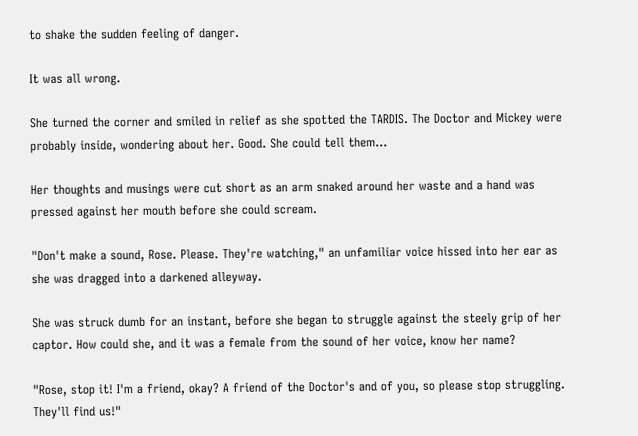to shake the sudden feeling of danger.

It was all wrong.

She turned the corner and smiled in relief as she spotted the TARDIS. The Doctor and Mickey were probably inside, wondering about her. Good. She could tell them...

Her thoughts and musings were cut short as an arm snaked around her waste and a hand was pressed against her mouth before she could scream.

"Don't make a sound, Rose. Please. They're watching," an unfamiliar voice hissed into her ear as she was dragged into a darkened alleyway.

She was struck dumb for an instant, before she began to struggle against the steely grip of her captor. How could she, and it was a female from the sound of her voice, know her name?

"Rose, stop it! I'm a friend, okay? A friend of the Doctor's and of you, so please stop struggling. They'll find us!"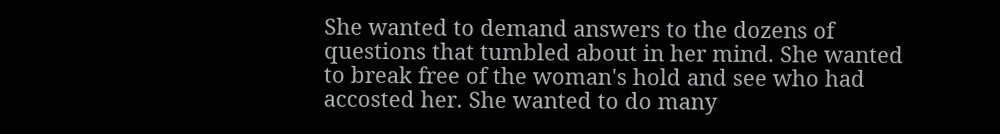She wanted to demand answers to the dozens of questions that tumbled about in her mind. She wanted to break free of the woman's hold and see who had accosted her. She wanted to do many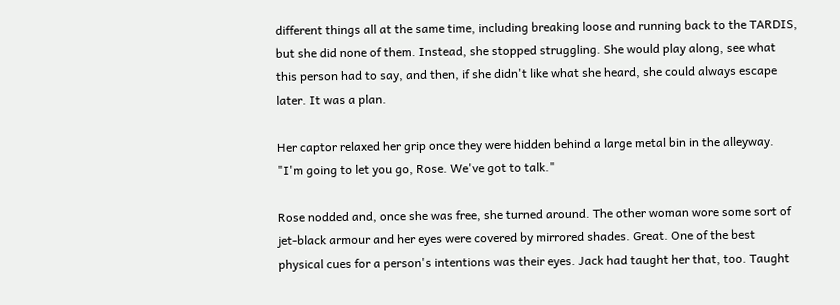different things all at the same time, including breaking loose and running back to the TARDIS, but she did none of them. Instead, she stopped struggling. She would play along, see what this person had to say, and then, if she didn't like what she heard, she could always escape later. It was a plan.

Her captor relaxed her grip once they were hidden behind a large metal bin in the alleyway. "I'm going to let you go, Rose. We've got to talk."

Rose nodded and, once she was free, she turned around. The other woman wore some sort of jet-black armour and her eyes were covered by mirrored shades. Great. One of the best physical cues for a person's intentions was their eyes. Jack had taught her that, too. Taught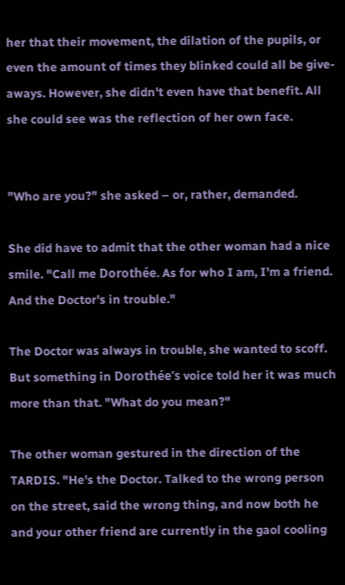her that their movement, the dilation of the pupils, or even the amount of times they blinked could all be give-aways. However, she didn't even have that benefit. All she could see was the reflection of her own face.


"Who are you?" she asked – or, rather, demanded.

She did have to admit that the other woman had a nice smile. "Call me Dorothée. As for who I am, I'm a friend. And the Doctor's in trouble."

The Doctor was always in trouble, she wanted to scoff. But something in Dorothée's voice told her it was much more than that. "What do you mean?"

The other woman gestured in the direction of the TARDIS. "He's the Doctor. Talked to the wrong person on the street, said the wrong thing, and now both he and your other friend are currently in the gaol cooling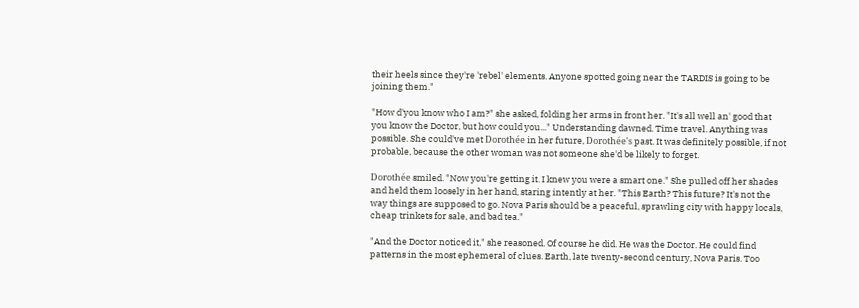their heels since they're 'rebel' elements. Anyone spotted going near the TARDIS is going to be joining them."

"How d'you know who I am?" she asked, folding her arms in front her. "It's all well an' good that you know the Doctor, but how could you..." Understanding dawned. Time travel. Anything was possible. She could've met Dorothée in her future, Dorothée's past. It was definitely possible, if not probable, because the other woman was not someone she'd be likely to forget.

Dorothée smiled. "Now you're getting it. I knew you were a smart one." She pulled off her shades and held them loosely in her hand, staring intently at her. "This Earth? This future? It's not the way things are supposed to go. Nova Paris should be a peaceful, sprawling city with happy locals, cheap trinkets for sale, and bad tea."

"And the Doctor noticed it," she reasoned. Of course he did. He was the Doctor. He could find patterns in the most ephemeral of clues. Earth, late twenty-second century, Nova Paris. Too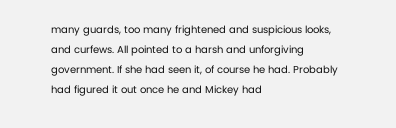many guards, too many frightened and suspicious looks, and curfews. All pointed to a harsh and unforgiving government. If she had seen it, of course he had. Probably had figured it out once he and Mickey had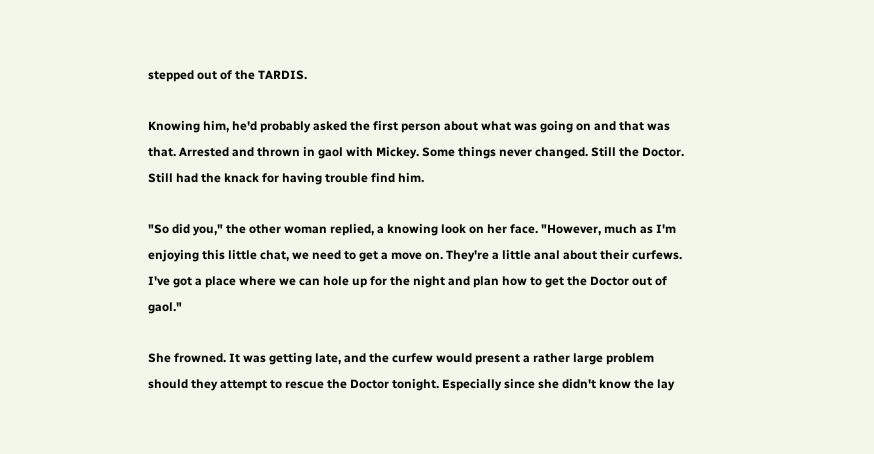stepped out of the TARDIS.

Knowing him, he'd probably asked the first person about what was going on and that was that. Arrested and thrown in gaol with Mickey. Some things never changed. Still the Doctor. Still had the knack for having trouble find him.

"So did you," the other woman replied, a knowing look on her face. "However, much as I'm enjoying this little chat, we need to get a move on. They're a little anal about their curfews. I've got a place where we can hole up for the night and plan how to get the Doctor out of gaol."

She frowned. It was getting late, and the curfew would present a rather large problem should they attempt to rescue the Doctor tonight. Especially since she didn't know the lay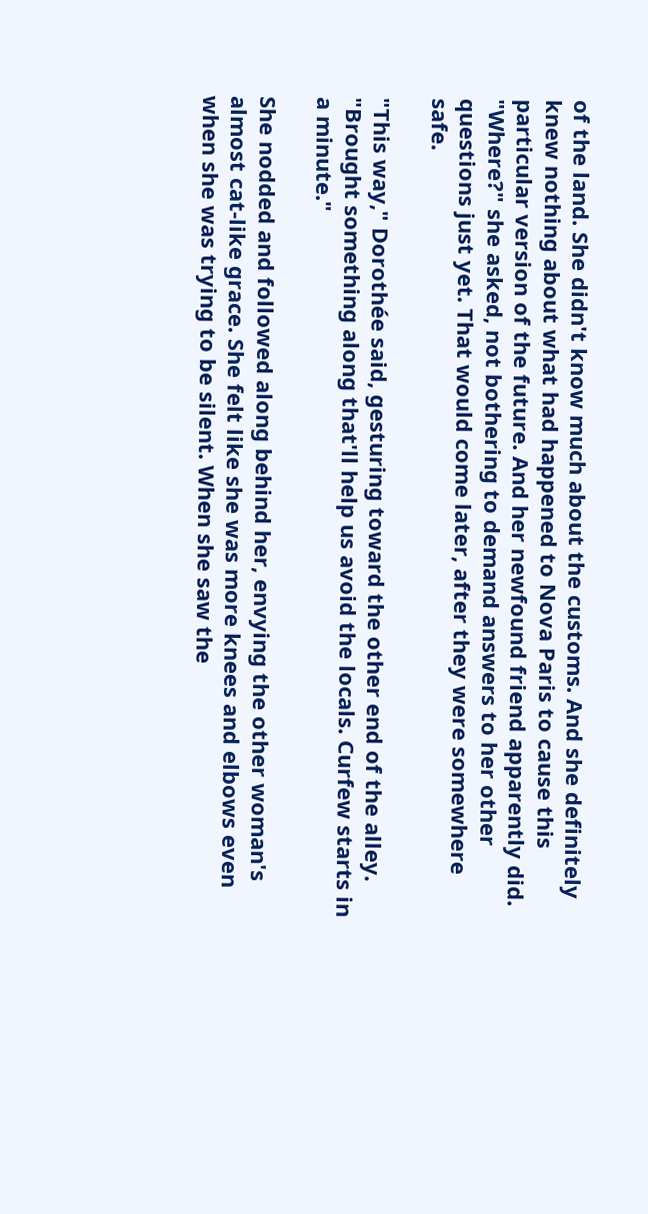of the land. She didn't know much about the customs. And she definitely knew nothing about what had happened to Nova Paris to cause this particular version of the future. And her newfound friend apparently did. "Where?" she asked, not bothering to demand answers to her other questions just yet. That would come later, after they were somewhere safe.

"This way," Dorothée said, gesturing toward the other end of the alley. "Brought something along that'll help us avoid the locals. Curfew starts in a minute."

She nodded and followed along behind her, envying the other woman's almost cat-like grace. She felt like she was more knees and elbows even when she was trying to be silent. When she saw the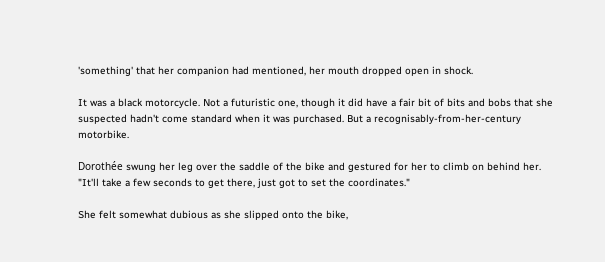'something' that her companion had mentioned, her mouth dropped open in shock.

It was a black motorcycle. Not a futuristic one, though it did have a fair bit of bits and bobs that she suspected hadn't come standard when it was purchased. But a recognisably-from-her-century motorbike.

Dorothée swung her leg over the saddle of the bike and gestured for her to climb on behind her. "It'll take a few seconds to get there, just got to set the coordinates."

She felt somewhat dubious as she slipped onto the bike,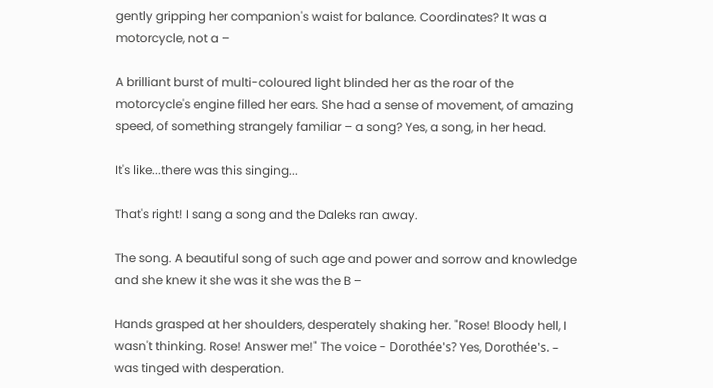gently gripping her companion's waist for balance. Coordinates? It was a motorcycle, not a –

A brilliant burst of multi-coloured light blinded her as the roar of the motorcycle's engine filled her ears. She had a sense of movement, of amazing speed, of something strangely familiar – a song? Yes, a song, in her head.

It's like...there was this singing...

That's right! I sang a song and the Daleks ran away.

The song. A beautiful song of such age and power and sorrow and knowledge and she knew it she was it she was the B –

Hands grasped at her shoulders, desperately shaking her. "Rose! Bloody hell, I wasn't thinking. Rose! Answer me!" The voice - Dorothée's? Yes, Dorothée's. – was tinged with desperation.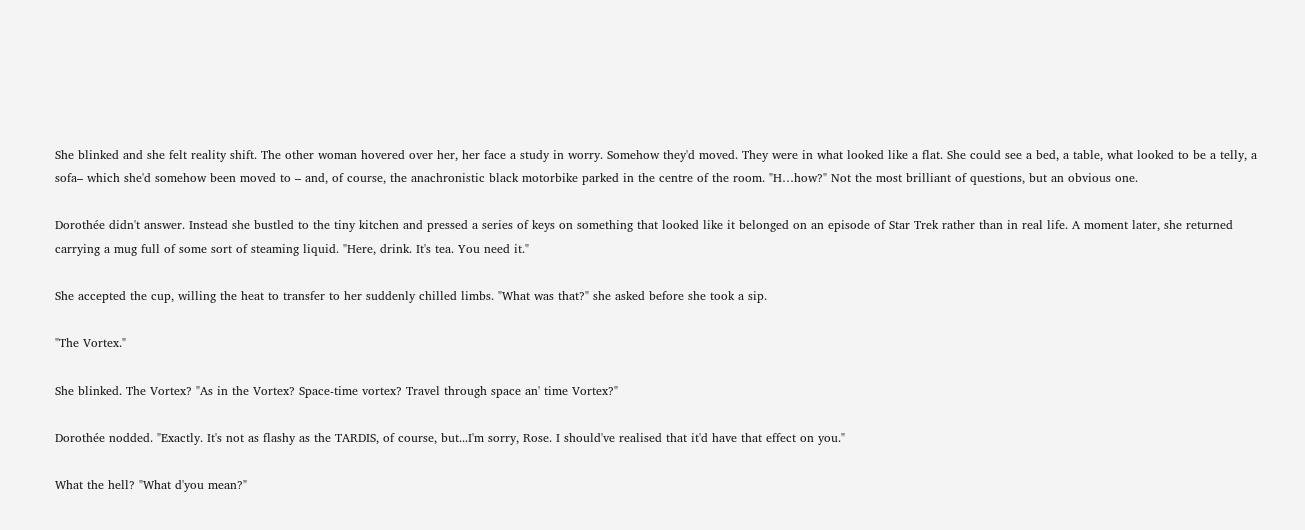She blinked and she felt reality shift. The other woman hovered over her, her face a study in worry. Somehow they'd moved. They were in what looked like a flat. She could see a bed, a table, what looked to be a telly, a sofa– which she'd somehow been moved to – and, of course, the anachronistic black motorbike parked in the centre of the room. "H…how?" Not the most brilliant of questions, but an obvious one.

Dorothée didn't answer. Instead she bustled to the tiny kitchen and pressed a series of keys on something that looked like it belonged on an episode of Star Trek rather than in real life. A moment later, she returned carrying a mug full of some sort of steaming liquid. "Here, drink. It's tea. You need it."

She accepted the cup, willing the heat to transfer to her suddenly chilled limbs. "What was that?" she asked before she took a sip.

"The Vortex."

She blinked. The Vortex? "As in the Vortex? Space-time vortex? Travel through space an' time Vortex?"

Dorothée nodded. "Exactly. It's not as flashy as the TARDIS, of course, but...I'm sorry, Rose. I should've realised that it'd have that effect on you."

What the hell? "What d'you mean?"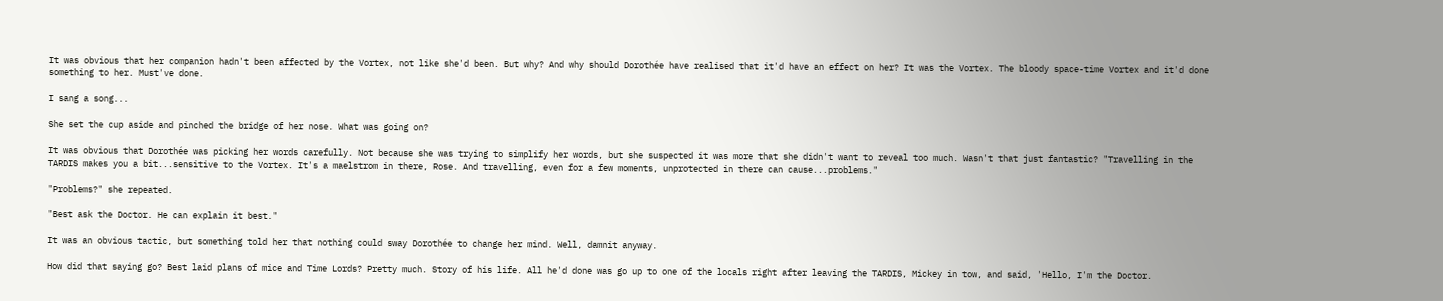It was obvious that her companion hadn't been affected by the Vortex, not like she'd been. But why? And why should Dorothée have realised that it'd have an effect on her? It was the Vortex. The bloody space-time Vortex and it'd done something to her. Must've done.

I sang a song...

She set the cup aside and pinched the bridge of her nose. What was going on?

It was obvious that Dorothée was picking her words carefully. Not because she was trying to simplify her words, but she suspected it was more that she didn't want to reveal too much. Wasn't that just fantastic? "Travelling in the TARDIS makes you a bit...sensitive to the Vortex. It's a maelstrom in there, Rose. And travelling, even for a few moments, unprotected in there can cause...problems."

"Problems?" she repeated.

"Best ask the Doctor. He can explain it best."

It was an obvious tactic, but something told her that nothing could sway Dorothée to change her mind. Well, damnit anyway.

How did that saying go? Best laid plans of mice and Time Lords? Pretty much. Story of his life. All he'd done was go up to one of the locals right after leaving the TARDIS, Mickey in tow, and said, 'Hello, I'm the Doctor.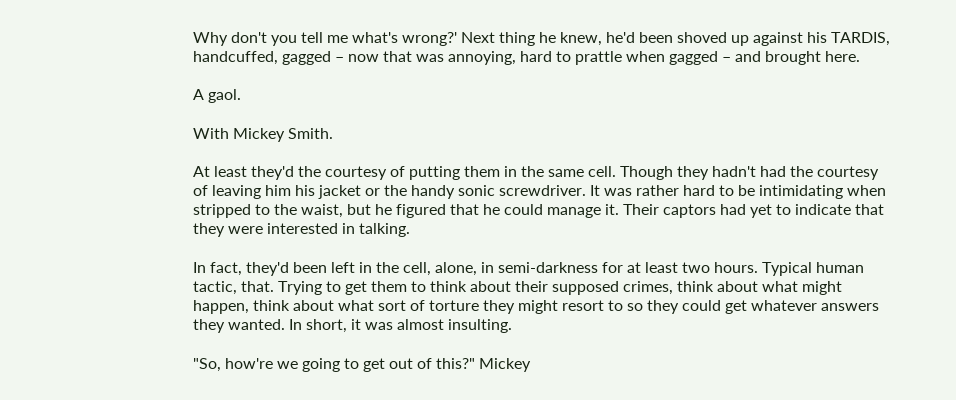Why don't you tell me what's wrong?' Next thing he knew, he'd been shoved up against his TARDIS, handcuffed, gagged – now that was annoying, hard to prattle when gagged – and brought here.

A gaol.

With Mickey Smith.

At least they'd the courtesy of putting them in the same cell. Though they hadn't had the courtesy of leaving him his jacket or the handy sonic screwdriver. It was rather hard to be intimidating when stripped to the waist, but he figured that he could manage it. Their captors had yet to indicate that they were interested in talking.

In fact, they'd been left in the cell, alone, in semi-darkness for at least two hours. Typical human tactic, that. Trying to get them to think about their supposed crimes, think about what might happen, think about what sort of torture they might resort to so they could get whatever answers they wanted. In short, it was almost insulting.

"So, how're we going to get out of this?" Mickey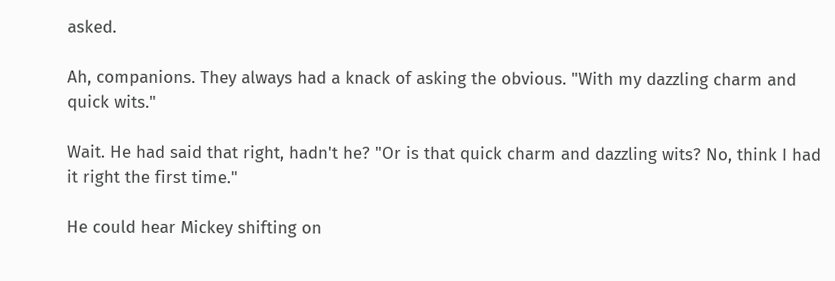asked.

Ah, companions. They always had a knack of asking the obvious. "With my dazzling charm and quick wits."

Wait. He had said that right, hadn't he? "Or is that quick charm and dazzling wits? No, think I had it right the first time."

He could hear Mickey shifting on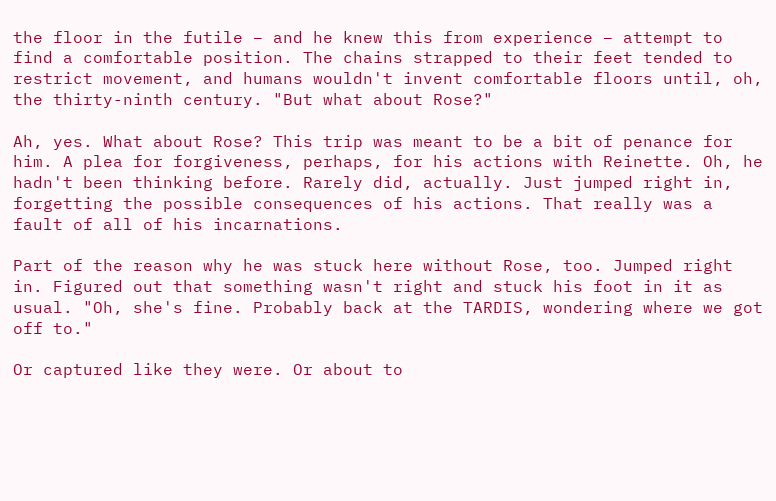the floor in the futile – and he knew this from experience – attempt to find a comfortable position. The chains strapped to their feet tended to restrict movement, and humans wouldn't invent comfortable floors until, oh, the thirty-ninth century. "But what about Rose?"

Ah, yes. What about Rose? This trip was meant to be a bit of penance for him. A plea for forgiveness, perhaps, for his actions with Reinette. Oh, he hadn't been thinking before. Rarely did, actually. Just jumped right in, forgetting the possible consequences of his actions. That really was a fault of all of his incarnations.

Part of the reason why he was stuck here without Rose, too. Jumped right in. Figured out that something wasn't right and stuck his foot in it as usual. "Oh, she's fine. Probably back at the TARDIS, wondering where we got off to."

Or captured like they were. Or about to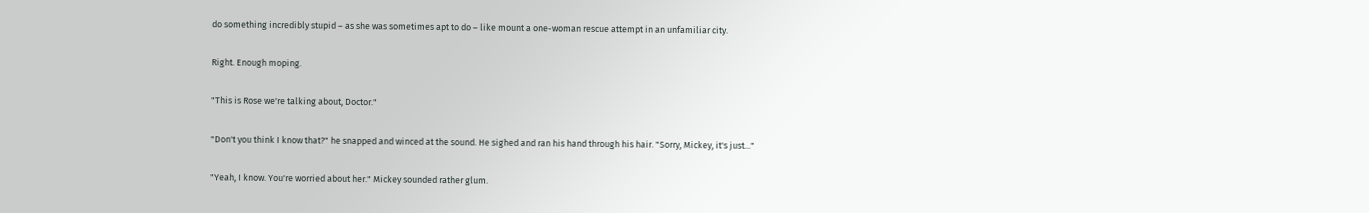do something incredibly stupid – as she was sometimes apt to do – like mount a one-woman rescue attempt in an unfamiliar city.

Right. Enough moping.

"This is Rose we're talking about, Doctor."

"Don't you think I know that?" he snapped and winced at the sound. He sighed and ran his hand through his hair. "Sorry, Mickey, it's just..."

"Yeah, I know. You're worried about her." Mickey sounded rather glum.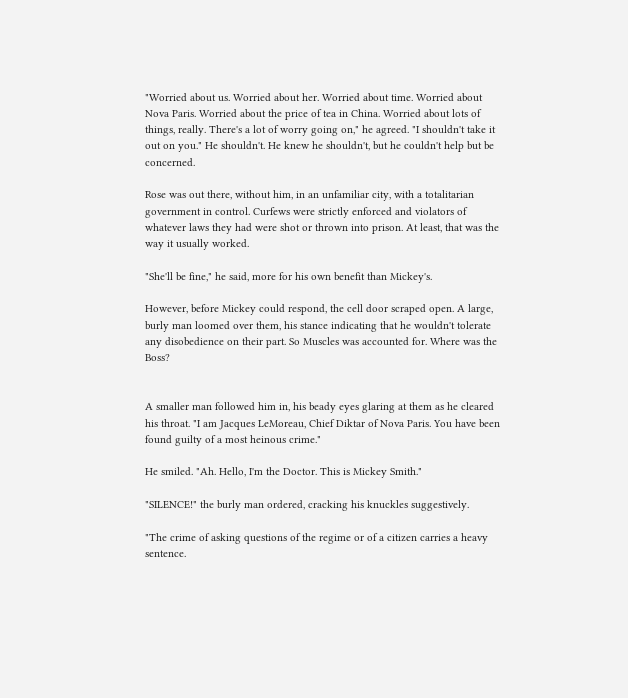"Worried about us. Worried about her. Worried about time. Worried about Nova Paris. Worried about the price of tea in China. Worried about lots of things, really. There's a lot of worry going on," he agreed. "I shouldn't take it out on you." He shouldn't. He knew he shouldn't, but he couldn't help but be concerned.

Rose was out there, without him, in an unfamiliar city, with a totalitarian government in control. Curfews were strictly enforced and violators of whatever laws they had were shot or thrown into prison. At least, that was the way it usually worked.

"She'll be fine," he said, more for his own benefit than Mickey's.

However, before Mickey could respond, the cell door scraped open. A large, burly man loomed over them, his stance indicating that he wouldn't tolerate any disobedience on their part. So Muscles was accounted for. Where was the Boss?


A smaller man followed him in, his beady eyes glaring at them as he cleared his throat. "I am Jacques LeMoreau, Chief Diktar of Nova Paris. You have been found guilty of a most heinous crime."

He smiled. "Ah. Hello, I'm the Doctor. This is Mickey Smith."

"SILENCE!" the burly man ordered, cracking his knuckles suggestively.

"The crime of asking questions of the regime or of a citizen carries a heavy sentence.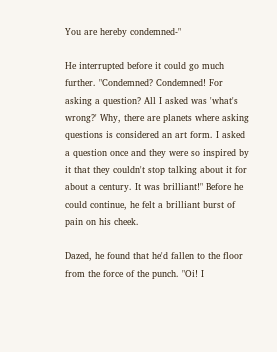You are hereby condemned-"

He interrupted before it could go much further. "Condemned? Condemned! For asking a question? All I asked was 'what's wrong?' Why, there are planets where asking questions is considered an art form. I asked a question once and they were so inspired by it that they couldn't stop talking about it for about a century. It was brilliant!" Before he could continue, he felt a brilliant burst of pain on his cheek.

Dazed, he found that he'd fallen to the floor from the force of the punch. "Oi! I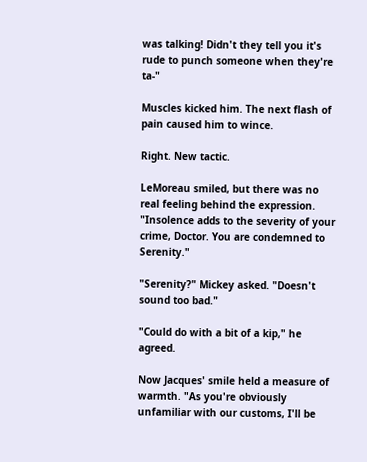was talking! Didn't they tell you it's rude to punch someone when they're ta-"

Muscles kicked him. The next flash of pain caused him to wince.

Right. New tactic.

LeMoreau smiled, but there was no real feeling behind the expression. "Insolence adds to the severity of your crime, Doctor. You are condemned to Serenity."

"Serenity?" Mickey asked. "Doesn't sound too bad."

"Could do with a bit of a kip," he agreed.

Now Jacques' smile held a measure of warmth. "As you're obviously unfamiliar with our customs, I'll be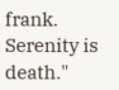frank. Serenity is death."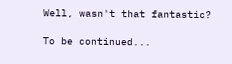Well, wasn't that fantastic?

To be continued...